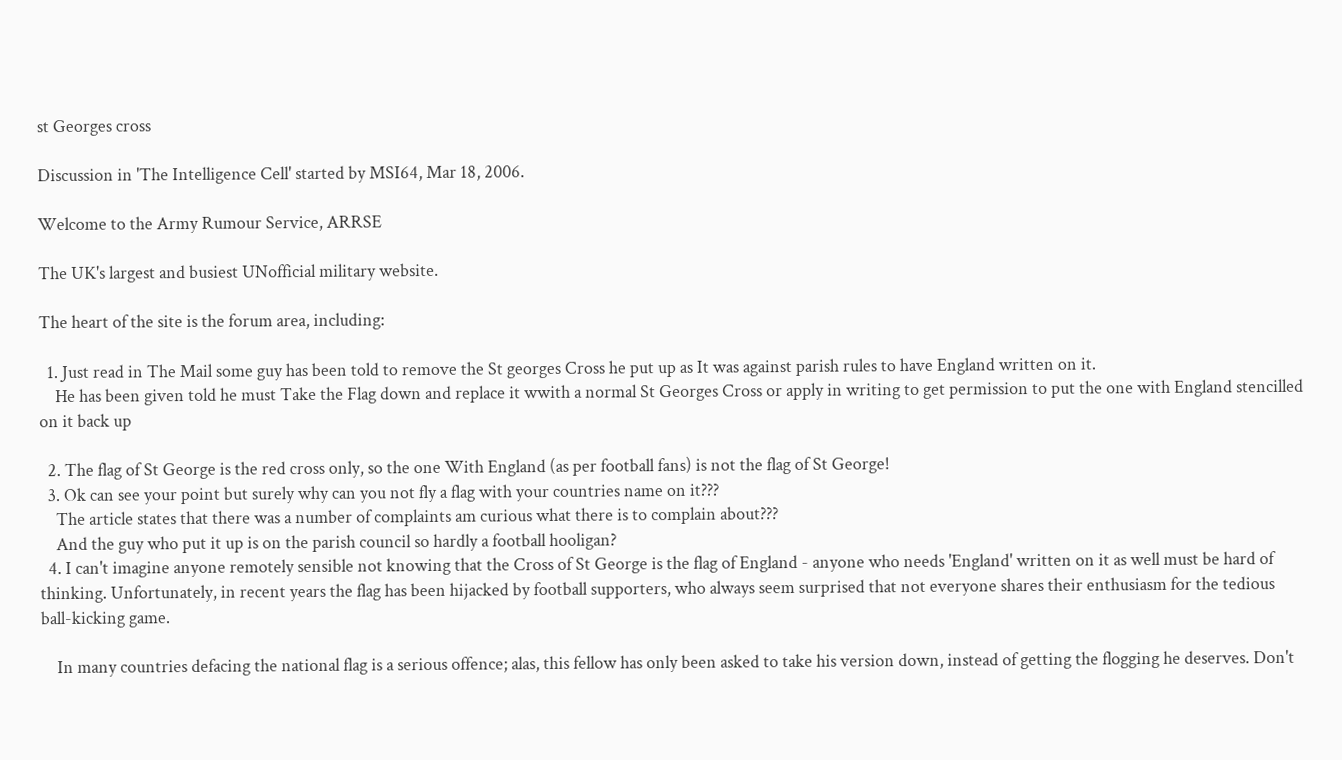st Georges cross

Discussion in 'The Intelligence Cell' started by MSI64, Mar 18, 2006.

Welcome to the Army Rumour Service, ARRSE

The UK's largest and busiest UNofficial military website.

The heart of the site is the forum area, including:

  1. Just read in The Mail some guy has been told to remove the St georges Cross he put up as It was against parish rules to have England written on it.
    He has been given told he must Take the Flag down and replace it wwith a normal St Georges Cross or apply in writing to get permission to put the one with England stencilled on it back up

  2. The flag of St George is the red cross only, so the one With England (as per football fans) is not the flag of St George!
  3. Ok can see your point but surely why can you not fly a flag with your countries name on it???
    The article states that there was a number of complaints am curious what there is to complain about???
    And the guy who put it up is on the parish council so hardly a football hooligan?
  4. I can't imagine anyone remotely sensible not knowing that the Cross of St George is the flag of England - anyone who needs 'England' written on it as well must be hard of thinking. Unfortunately, in recent years the flag has been hijacked by football supporters, who always seem surprised that not everyone shares their enthusiasm for the tedious ball-kicking game.

    In many countries defacing the national flag is a serious offence; alas, this fellow has only been asked to take his version down, instead of getting the flogging he deserves. Don't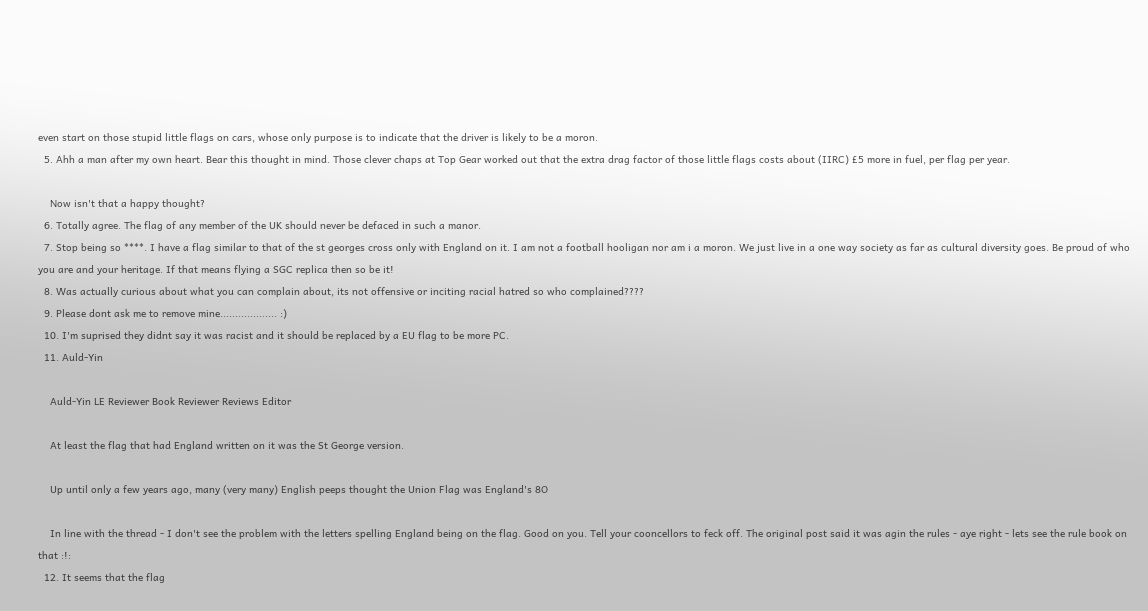even start on those stupid little flags on cars, whose only purpose is to indicate that the driver is likely to be a moron.
  5. Ahh a man after my own heart. Bear this thought in mind. Those clever chaps at Top Gear worked out that the extra drag factor of those little flags costs about (IIRC) £5 more in fuel, per flag per year.

    Now isn't that a happy thought?
  6. Totally agree. The flag of any member of the UK should never be defaced in such a manor.
  7. Stop being so ****. I have a flag similar to that of the st georges cross only with England on it. I am not a football hooligan nor am i a moron. We just live in a one way society as far as cultural diversity goes. Be proud of who you are and your heritage. If that means flying a SGC replica then so be it!
  8. Was actually curious about what you can complain about, its not offensive or inciting racial hatred so who complained????
  9. Please dont ask me to remove mine................... :)
  10. I'm suprised they didnt say it was racist and it should be replaced by a EU flag to be more PC.
  11. Auld-Yin

    Auld-Yin LE Reviewer Book Reviewer Reviews Editor

    At least the flag that had England written on it was the St George version.

    Up until only a few years ago, many (very many) English peeps thought the Union Flag was England's 8O

    In line with the thread - I don't see the problem with the letters spelling England being on the flag. Good on you. Tell your cooncellors to feck off. The original post said it was agin the rules - aye right - lets see the rule book on that :!:
  12. It seems that the flag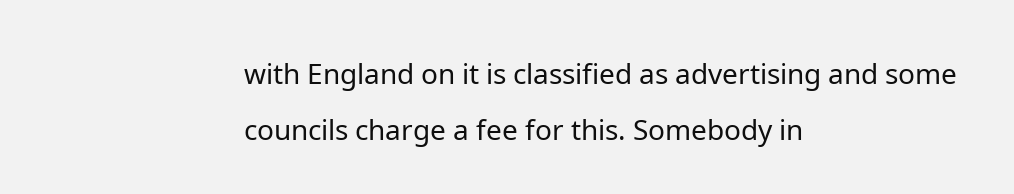with England on it is classified as advertising and some councils charge a fee for this. Somebody in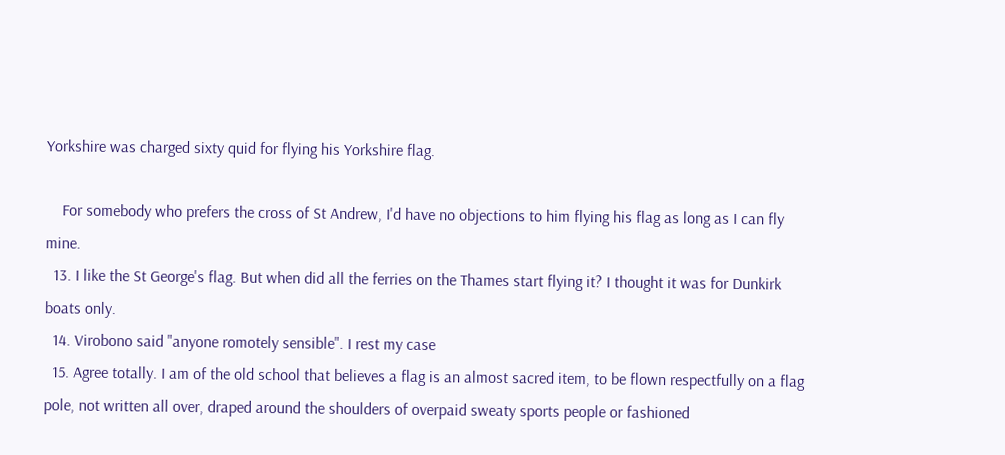Yorkshire was charged sixty quid for flying his Yorkshire flag.

    For somebody who prefers the cross of St Andrew, I'd have no objections to him flying his flag as long as I can fly mine.
  13. I like the St George's flag. But when did all the ferries on the Thames start flying it? I thought it was for Dunkirk boats only.
  14. Virobono said "anyone romotely sensible". I rest my case
  15. Agree totally. I am of the old school that believes a flag is an almost sacred item, to be flown respectfully on a flag pole, not written all over, draped around the shoulders of overpaid sweaty sports people or fashioned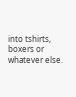into tshirts, boxers or whatever else.